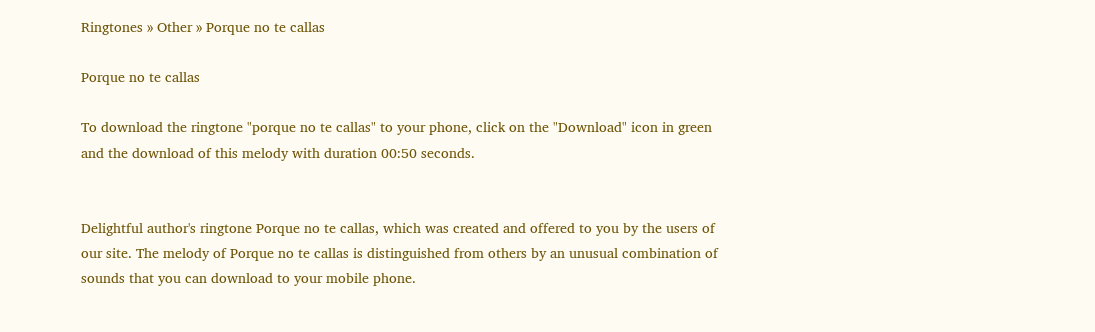Ringtones » Other » Porque no te callas

Porque no te callas

To download the ringtone "porque no te callas" to your phone, click on the "Download" icon in green and the download of this melody with duration 00:50 seconds.


Delightful author's ringtone Porque no te callas, which was created and offered to you by the users of our site. The melody of Porque no te callas is distinguished from others by an unusual combination of sounds that you can download to your mobile phone.